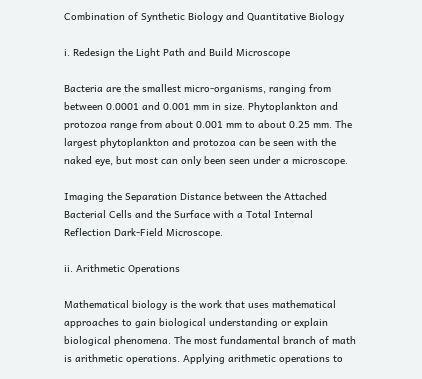Combination of Synthetic Biology and Quantitative Biology

i. Redesign the Light Path and Build Microscope

Bacteria are the smallest micro-organisms, ranging from between 0.0001 and 0.001 mm in size. Phytoplankton and protozoa range from about 0.001 mm to about 0.25 mm. The largest phytoplankton and protozoa can be seen with the naked eye, but most can only been seen under a microscope.

Imaging the Separation Distance between the Attached Bacterial Cells and the Surface with a Total Internal Reflection Dark-Field Microscope.

ii. Arithmetic Operations

Mathematical biology is the work that uses mathematical approaches to gain biological understanding or explain biological phenomena. The most fundamental branch of math is arithmetic operations. Applying arithmetic operations to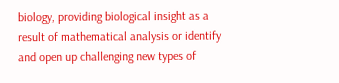biology, providing biological insight as a result of mathematical analysis or identify and open up challenging new types of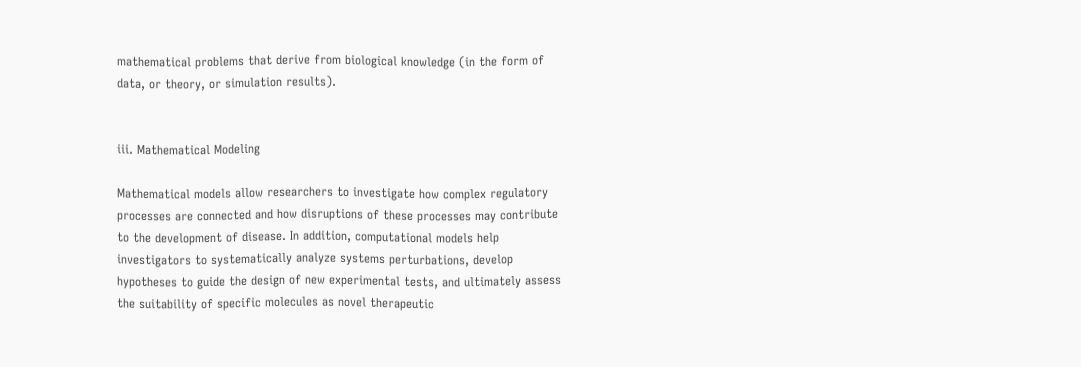mathematical problems that derive from biological knowledge (in the form of data, or theory, or simulation results).


iii. Mathematical Modeling

Mathematical models allow researchers to investigate how complex regulatory processes are connected and how disruptions of these processes may contribute to the development of disease. In addition, computational models help investigators to systematically analyze systems perturbations, develop hypotheses to guide the design of new experimental tests, and ultimately assess the suitability of specific molecules as novel therapeutic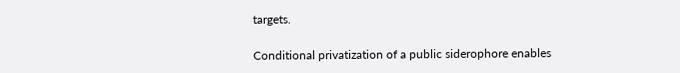targets.

Conditional privatization of a public siderophore enables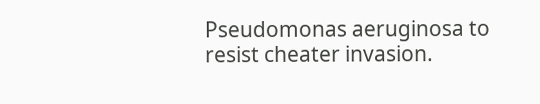Pseudomonas aeruginosa to resist cheater invasion.